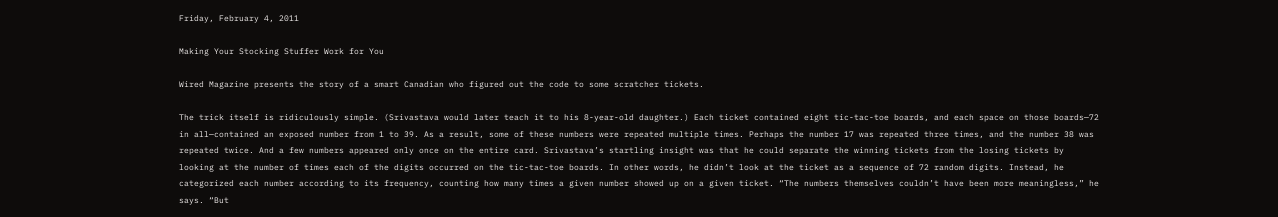Friday, February 4, 2011

Making Your Stocking Stuffer Work for You

Wired Magazine presents the story of a smart Canadian who figured out the code to some scratcher tickets.

The trick itself is ridiculously simple. (Srivastava would later teach it to his 8-year-old daughter.) Each ticket contained eight tic-tac-toe boards, and each space on those boards—72 in all—contained an exposed number from 1 to 39. As a result, some of these numbers were repeated multiple times. Perhaps the number 17 was repeated three times, and the number 38 was repeated twice. And a few numbers appeared only once on the entire card. Srivastava’s startling insight was that he could separate the winning tickets from the losing tickets by looking at the number of times each of the digits occurred on the tic-tac-toe boards. In other words, he didn’t look at the ticket as a sequence of 72 random digits. Instead, he categorized each number according to its frequency, counting how many times a given number showed up on a given ticket. “The numbers themselves couldn’t have been more meaningless,” he says. “But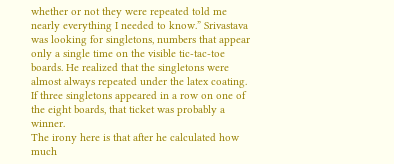whether or not they were repeated told me nearly everything I needed to know.” Srivastava was looking for singletons, numbers that appear only a single time on the visible tic-tac-toe boards. He realized that the singletons were almost always repeated under the latex coating. If three singletons appeared in a row on one of the eight boards, that ticket was probably a winner.
The irony here is that after he calculated how much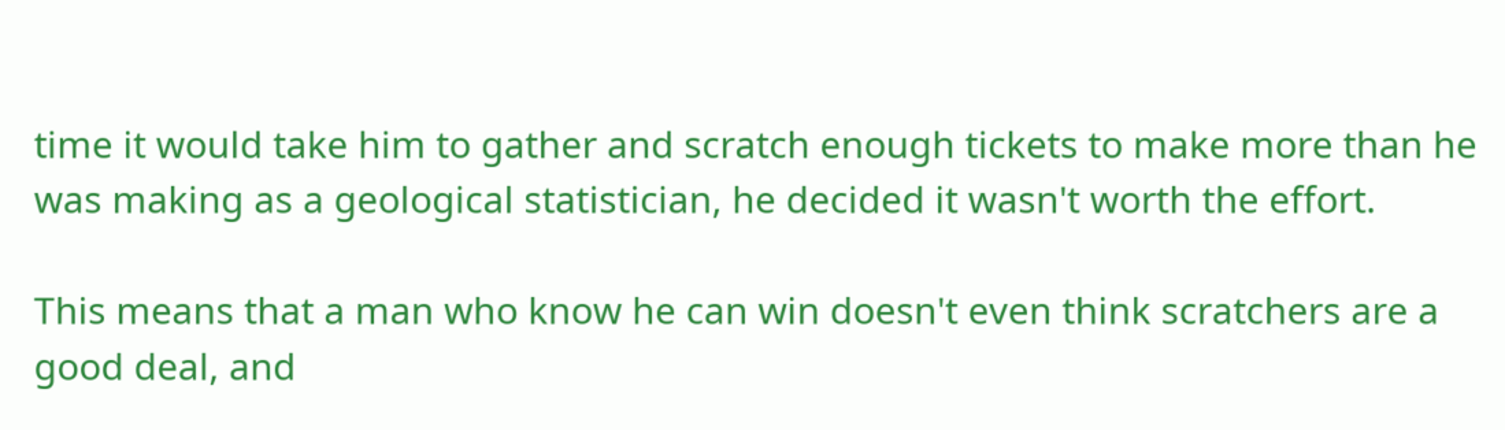time it would take him to gather and scratch enough tickets to make more than he was making as a geological statistician, he decided it wasn't worth the effort.

This means that a man who know he can win doesn't even think scratchers are a good deal, and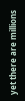yet there are millions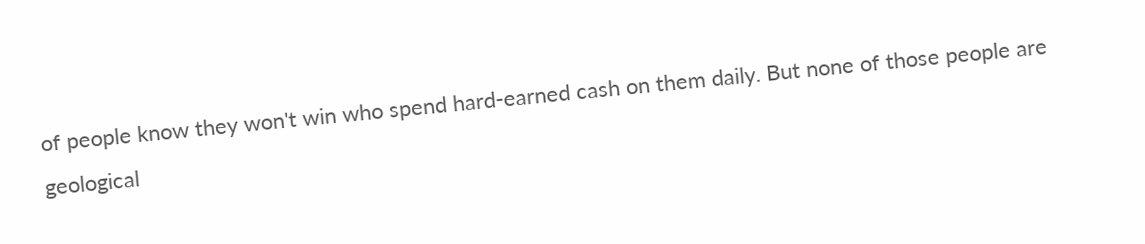of people know they won't win who spend hard-earned cash on them daily. But none of those people are geological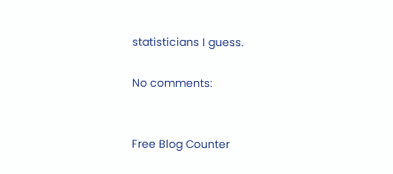statisticians I guess.

No comments:


Free Blog Counter